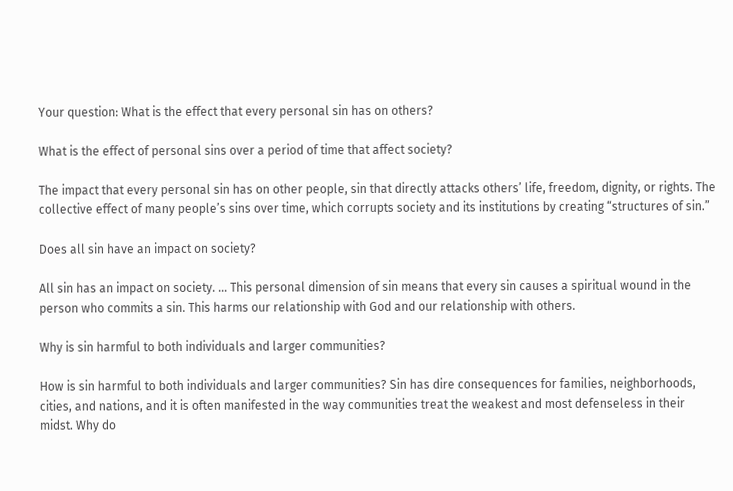Your question: What is the effect that every personal sin has on others?

What is the effect of personal sins over a period of time that affect society?

The impact that every personal sin has on other people, sin that directly attacks others’ life, freedom, dignity, or rights. The collective effect of many people’s sins over time, which corrupts society and its institutions by creating “structures of sin.”

Does all sin have an impact on society?

All sin has an impact on society. … This personal dimension of sin means that every sin causes a spiritual wound in the person who commits a sin. This harms our relationship with God and our relationship with others.

Why is sin harmful to both individuals and larger communities?

How is sin harmful to both individuals and larger communities? Sin has dire consequences for families, neighborhoods, cities, and nations, and it is often manifested in the way communities treat the weakest and most defenseless in their midst. Why do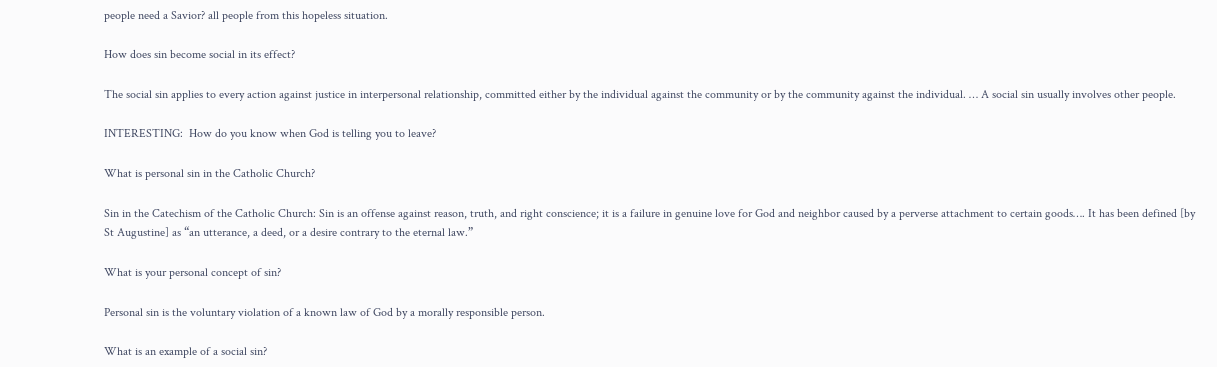people need a Savior? all people from this hopeless situation.

How does sin become social in its effect?

The social sin applies to every action against justice in interpersonal relationship, committed either by the individual against the community or by the community against the individual. … A social sin usually involves other people.

INTERESTING:  How do you know when God is telling you to leave?

What is personal sin in the Catholic Church?

Sin in the Catechism of the Catholic Church: Sin is an offense against reason, truth, and right conscience; it is a failure in genuine love for God and neighbor caused by a perverse attachment to certain goods…. It has been defined [by St Augustine] as “an utterance, a deed, or a desire contrary to the eternal law.”

What is your personal concept of sin?

Personal sin is the voluntary violation of a known law of God by a morally responsible person.

What is an example of a social sin?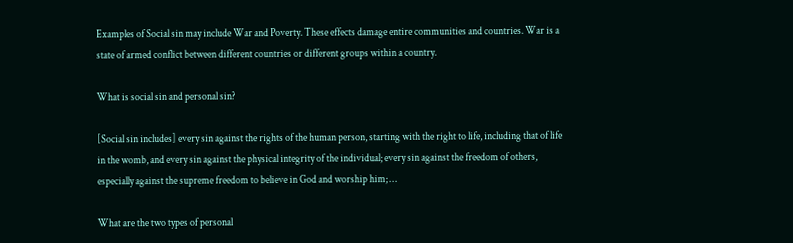Examples of Social sin may include War and Poverty. These effects damage entire communities and countries. War is a state of armed conflict between different countries or different groups within a country.

What is social sin and personal sin?

[Social sin includes] every sin against the rights of the human person, starting with the right to life, including that of life in the womb, and every sin against the physical integrity of the individual; every sin against the freedom of others, especially against the supreme freedom to believe in God and worship him; …

What are the two types of personal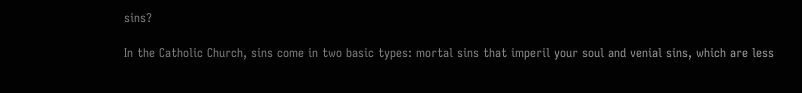sins?

In the Catholic Church, sins come in two basic types: mortal sins that imperil your soul and venial sins, which are less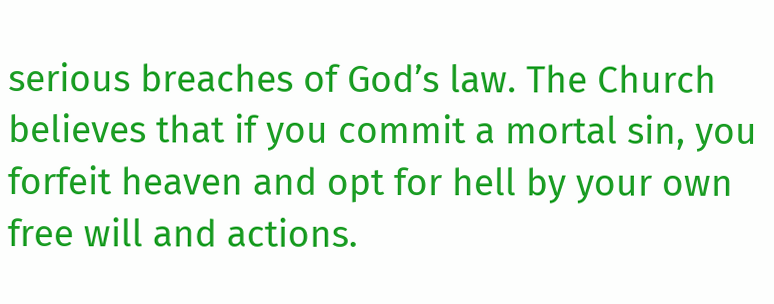serious breaches of God’s law. The Church believes that if you commit a mortal sin, you forfeit heaven and opt for hell by your own free will and actions.